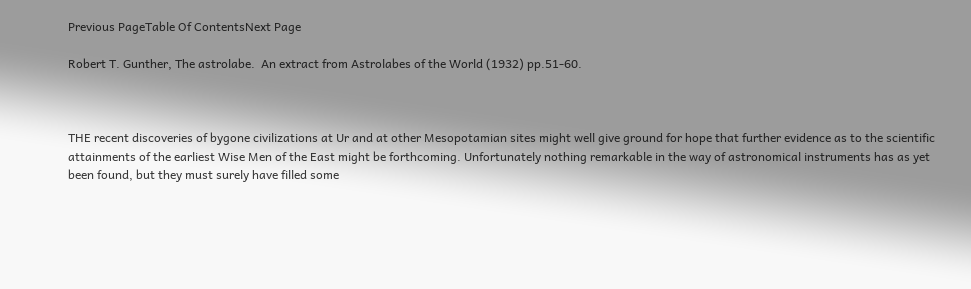Previous PageTable Of ContentsNext Page

Robert T. Gunther, The astrolabe.  An extract from Astrolabes of the World (1932) pp.51-60.



THE recent discoveries of bygone civilizations at Ur and at other Mesopotamian sites might well give ground for hope that further evidence as to the scientific attainments of the earliest Wise Men of the East might be forthcoming. Unfortunately nothing remarkable in the way of astronomical instruments has as yet been found, but they must surely have filled some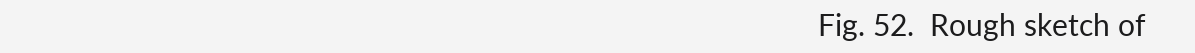Fig. 52.  Rough sketch of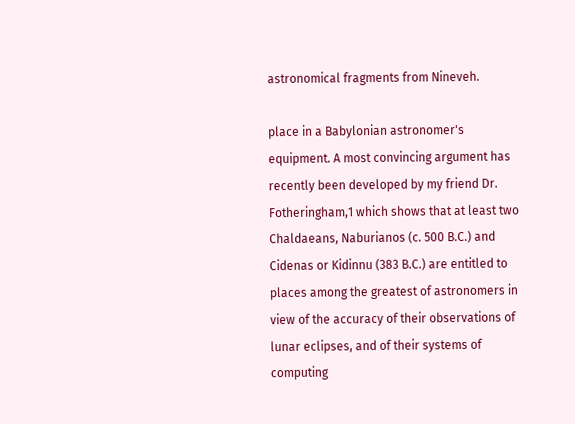astronomical fragments from Nineveh.

place in a Babylonian astronomer's equipment. A most convincing argument has recently been developed by my friend Dr. Fotheringham,1 which shows that at least two Chaldaeans, Naburianos (c. 500 B.C.) and Cidenas or Kidinnu (383 B.C.) are entitled to places among the greatest of astronomers in view of the accuracy of their observations of lunar eclipses, and of their systems of computing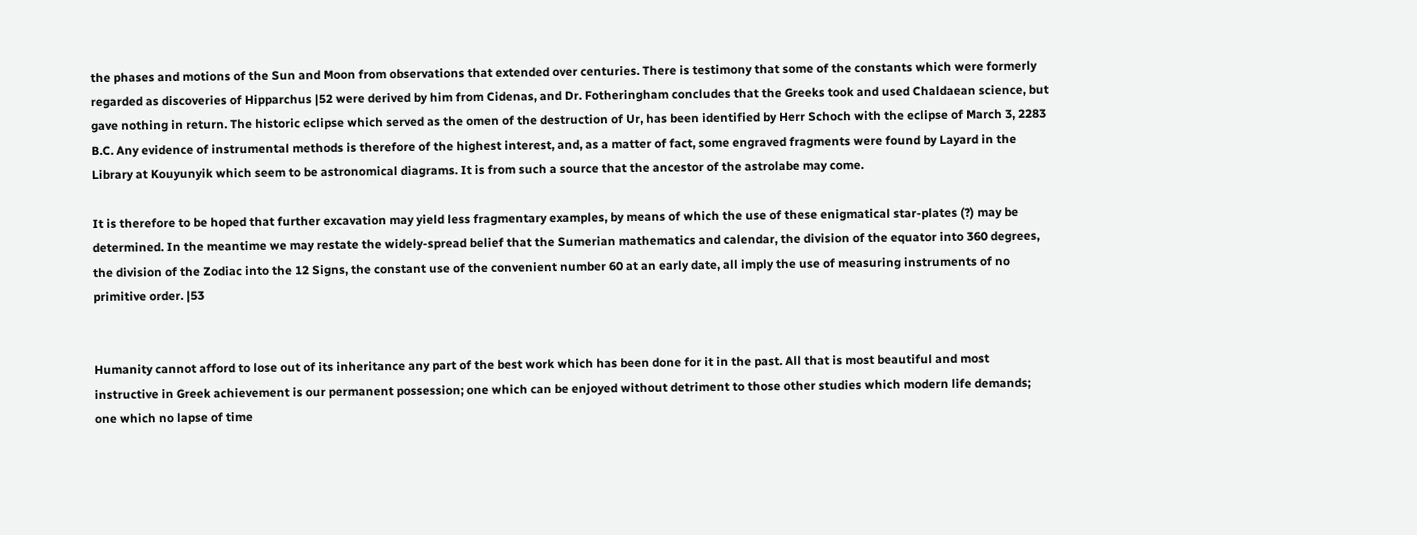the phases and motions of the Sun and Moon from observations that extended over centuries. There is testimony that some of the constants which were formerly regarded as discoveries of Hipparchus |52 were derived by him from Cidenas, and Dr. Fotheringham concludes that the Greeks took and used Chaldaean science, but gave nothing in return. The historic eclipse which served as the omen of the destruction of Ur, has been identified by Herr Schoch with the eclipse of March 3, 2283 B.C. Any evidence of instrumental methods is therefore of the highest interest, and, as a matter of fact, some engraved fragments were found by Layard in the Library at Kouyunyik which seem to be astronomical diagrams. It is from such a source that the ancestor of the astrolabe may come.

It is therefore to be hoped that further excavation may yield less fragmentary examples, by means of which the use of these enigmatical star-plates (?) may be determined. In the meantime we may restate the widely-spread belief that the Sumerian mathematics and calendar, the division of the equator into 360 degrees, the division of the Zodiac into the 12 Signs, the constant use of the convenient number 60 at an early date, all imply the use of measuring instruments of no primitive order. |53


Humanity cannot afford to lose out of its inheritance any part of the best work which has been done for it in the past. All that is most beautiful and most instructive in Greek achievement is our permanent possession; one which can be enjoyed without detriment to those other studies which modern life demands; one which no lapse of time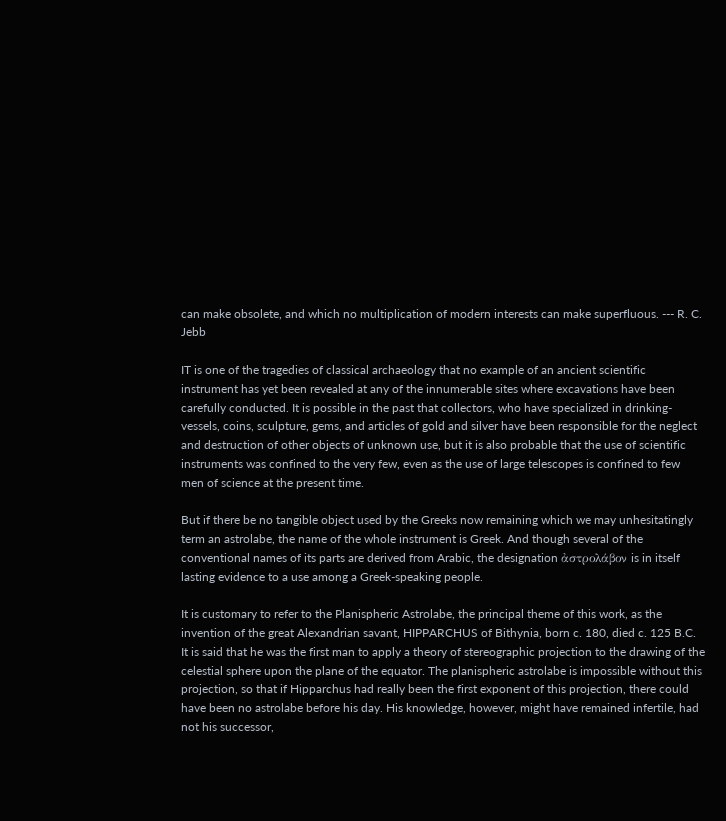can make obsolete, and which no multiplication of modern interests can make superfluous. --- R. C. Jebb

IT is one of the tragedies of classical archaeology that no example of an ancient scientific instrument has yet been revealed at any of the innumerable sites where excavations have been carefully conducted. It is possible in the past that collectors, who have specialized in drinking-vessels, coins, sculpture, gems, and articles of gold and silver have been responsible for the neglect and destruction of other objects of unknown use, but it is also probable that the use of scientific instruments was confined to the very few, even as the use of large telescopes is confined to few men of science at the present time.

But if there be no tangible object used by the Greeks now remaining which we may unhesitatingly term an astrolabe, the name of the whole instrument is Greek. And though several of the conventional names of its parts are derived from Arabic, the designation ἀστρολάβον is in itself lasting evidence to a use among a Greek-speaking people.

It is customary to refer to the Planispheric Astrolabe, the principal theme of this work, as the invention of the great Alexandrian savant, HIPPARCHUS of Bithynia, born c. 180, died c. 125 B.C. It is said that he was the first man to apply a theory of stereographic projection to the drawing of the celestial sphere upon the plane of the equator. The planispheric astrolabe is impossible without this projection, so that if Hipparchus had really been the first exponent of this projection, there could have been no astrolabe before his day. His knowledge, however, might have remained infertile, had not his successor,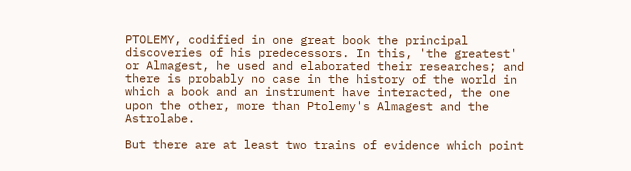PTOLEMY, codified in one great book the principal discoveries of his predecessors. In this, 'the greatest' or Almagest, he used and elaborated their researches; and there is probably no case in the history of the world in which a book and an instrument have interacted, the one upon the other, more than Ptolemy's Almagest and the Astrolabe.

But there are at least two trains of evidence which point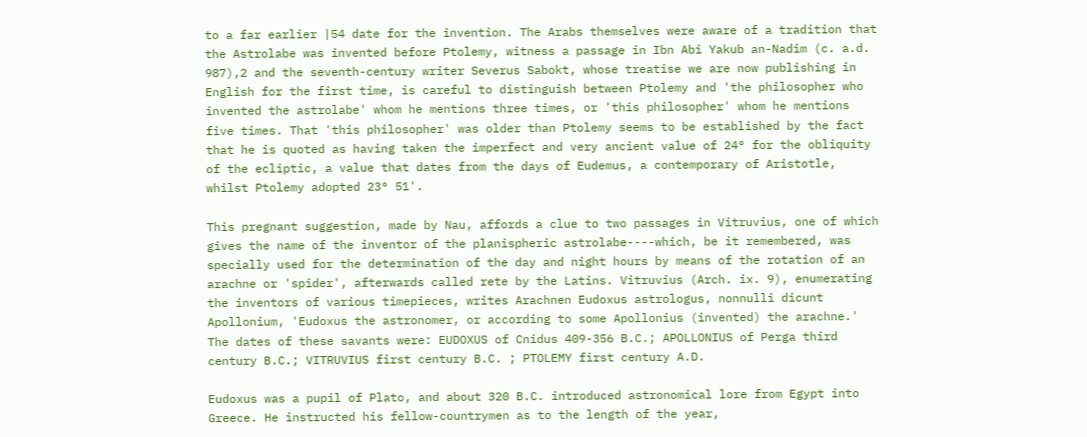to a far earlier |54 date for the invention. The Arabs themselves were aware of a tradition that the Astrolabe was invented before Ptolemy, witness a passage in Ibn Abi Yakub an-Nadim (c. a.d. 987),2 and the seventh-century writer Severus Sabokt, whose treatise we are now publishing in English for the first time, is careful to distinguish between Ptolemy and 'the philosopher who invented the astrolabe' whom he mentions three times, or 'this philosopher' whom he mentions five times. That 'this philosopher' was older than Ptolemy seems to be established by the fact that he is quoted as having taken the imperfect and very ancient value of 24° for the obliquity of the ecliptic, a value that dates from the days of Eudemus, a contemporary of Aristotle, whilst Ptolemy adopted 23° 51'.

This pregnant suggestion, made by Nau, affords a clue to two passages in Vitruvius, one of which gives the name of the inventor of the planispheric astrolabe----which, be it remembered, was specially used for the determination of the day and night hours by means of the rotation of an arachne or 'spider', afterwards called rete by the Latins. Vitruvius (Arch. ix. 9), enumerating the inventors of various timepieces, writes Arachnen Eudoxus astrologus, nonnulli dicunt Apollonium, 'Eudoxus the astronomer, or according to some Apollonius (invented) the arachne.' The dates of these savants were: EUDOXUS of Cnidus 409-356 B.C.; APOLLONIUS of Perga third century B.C.; VITRUVIUS first century B.C. ; PTOLEMY first century A.D.

Eudoxus was a pupil of Plato, and about 320 B.C. introduced astronomical lore from Egypt into Greece. He instructed his fellow-countrymen as to the length of the year,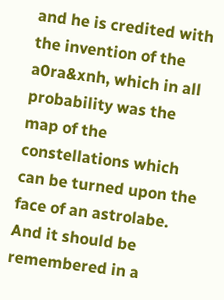and he is credited with the invention of the a0ra&xnh, which in all probability was the map of the constellations which can be turned upon the face of an astrolabe. And it should be remembered in a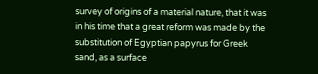survey of origins of a material nature, that it was in his time that a great reform was made by the substitution of Egyptian papyrus for Greek sand, as a surface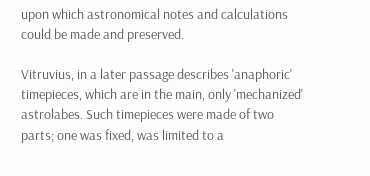upon which astronomical notes and calculations could be made and preserved.

Vitruvius, in a later passage describes 'anaphoric' timepieces, which are in the main, only 'mechanized' astrolabes. Such timepieces were made of two parts; one was fixed, was limited to a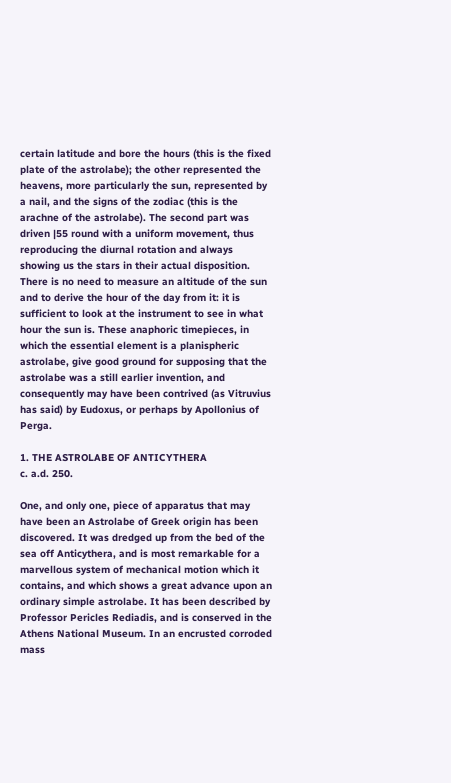certain latitude and bore the hours (this is the fixed plate of the astrolabe); the other represented the heavens, more particularly the sun, represented by a nail, and the signs of the zodiac (this is the arachne of the astrolabe). The second part was driven |55 round with a uniform movement, thus reproducing the diurnal rotation and always showing us the stars in their actual disposition. There is no need to measure an altitude of the sun and to derive the hour of the day from it: it is sufficient to look at the instrument to see in what hour the sun is. These anaphoric timepieces, in which the essential element is a planispheric astrolabe, give good ground for supposing that the astrolabe was a still earlier invention, and consequently may have been contrived (as Vitruvius has said) by Eudoxus, or perhaps by Apollonius of Perga.

1. THE ASTROLABE OF ANTICYTHERA                       c. a.d. 250.

One, and only one, piece of apparatus that may have been an Astrolabe of Greek origin has been discovered. It was dredged up from the bed of the sea off Anticythera, and is most remarkable for a marvellous system of mechanical motion which it contains, and which shows a great advance upon an ordinary simple astrolabe. It has been described by Professor Pericles Rediadis, and is conserved in the Athens National Museum. In an encrusted corroded mass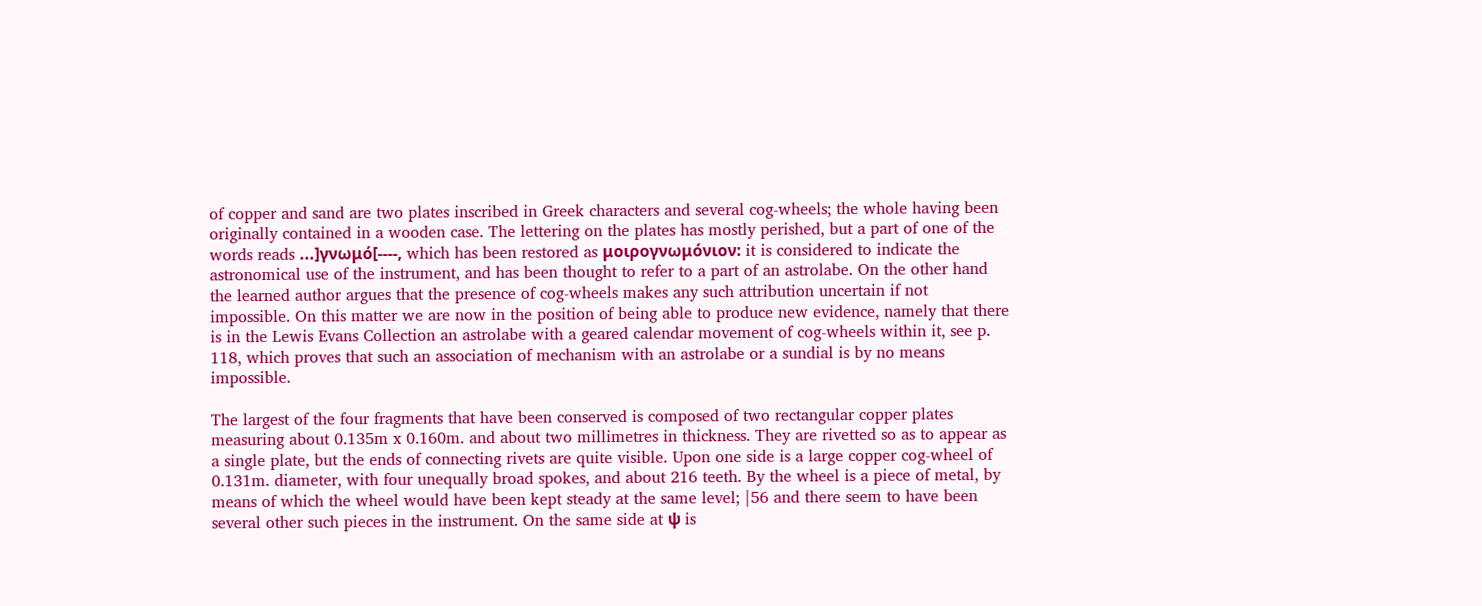of copper and sand are two plates inscribed in Greek characters and several cog-wheels; the whole having been originally contained in a wooden case. The lettering on the plates has mostly perished, but a part of one of the words reads ...]γνωμό[----, which has been restored as μοιρογνωμόνιον: it is considered to indicate the astronomical use of the instrument, and has been thought to refer to a part of an astrolabe. On the other hand the learned author argues that the presence of cog-wheels makes any such attribution uncertain if not impossible. On this matter we are now in the position of being able to produce new evidence, namely that there is in the Lewis Evans Collection an astrolabe with a geared calendar movement of cog-wheels within it, see p. 118, which proves that such an association of mechanism with an astrolabe or a sundial is by no means impossible.

The largest of the four fragments that have been conserved is composed of two rectangular copper plates measuring about 0.135m x 0.160m. and about two millimetres in thickness. They are rivetted so as to appear as a single plate, but the ends of connecting rivets are quite visible. Upon one side is a large copper cog-wheel of 0.131m. diameter, with four unequally broad spokes, and about 216 teeth. By the wheel is a piece of metal, by means of which the wheel would have been kept steady at the same level; |56 and there seem to have been several other such pieces in the instrument. On the same side at ψ is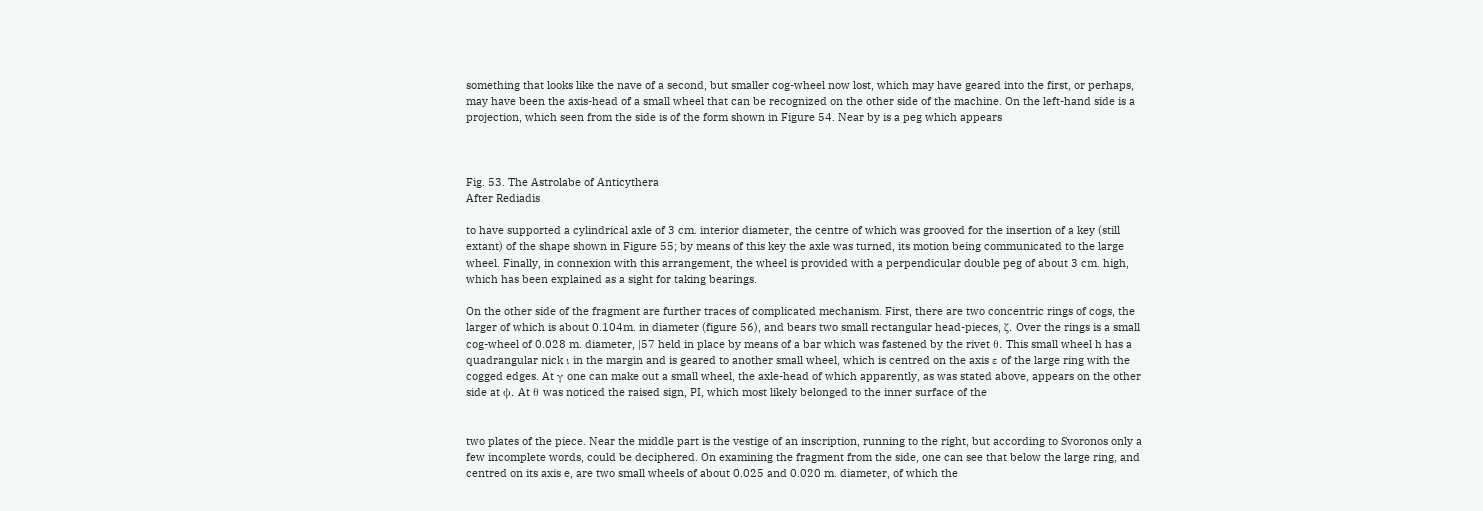something that looks like the nave of a second, but smaller cog-wheel now lost, which may have geared into the first, or perhaps, may have been the axis-head of a small wheel that can be recognized on the other side of the machine. On the left-hand side is a projection, which seen from the side is of the form shown in Figure 54. Near by is a peg which appears



Fig. 53. The Astrolabe of Anticythera
After Rediadis

to have supported a cylindrical axle of 3 cm. interior diameter, the centre of which was grooved for the insertion of a key (still extant) of the shape shown in Figure 55; by means of this key the axle was turned, its motion being communicated to the large wheel. Finally, in connexion with this arrangement, the wheel is provided with a perpendicular double peg of about 3 cm. high, which has been explained as a sight for taking bearings.

On the other side of the fragment are further traces of complicated mechanism. First, there are two concentric rings of cogs, the larger of which is about 0.104m. in diameter (figure 56), and bears two small rectangular head-pieces, ζ. Over the rings is a small cog-wheel of 0.028 m. diameter, |57 held in place by means of a bar which was fastened by the rivet θ. This small wheel h has a quadrangular nick ι in the margin and is geared to another small wheel, which is centred on the axis ε of the large ring with the cogged edges. At γ one can make out a small wheel, the axle-head of which apparently, as was stated above, appears on the other side at ψ. At θ was noticed the raised sign, PI, which most likely belonged to the inner surface of the


two plates of the piece. Near the middle part is the vestige of an inscription, running to the right, but according to Svoronos only a few incomplete words, could be deciphered. On examining the fragment from the side, one can see that below the large ring, and centred on its axis e, are two small wheels of about 0.025 and 0.020 m. diameter, of which the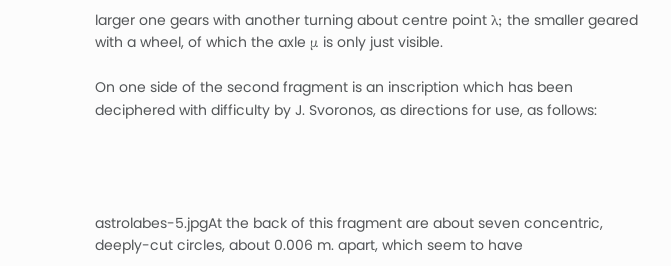larger one gears with another turning about centre point λ; the smaller geared with a wheel, of which the axle μ is only just visible.

On one side of the second fragment is an inscription which has been deciphered with difficulty by J. Svoronos, as directions for use, as follows:




astrolabes-5.jpgAt the back of this fragment are about seven concentric, deeply-cut circles, about 0.006 m. apart, which seem to have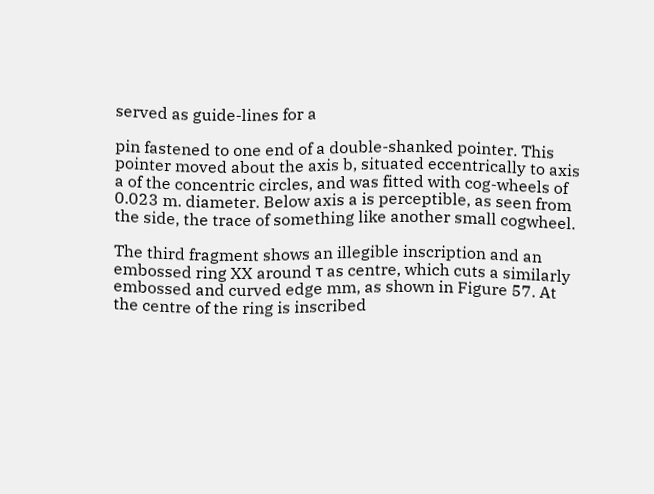served as guide-lines for a

pin fastened to one end of a double-shanked pointer. This pointer moved about the axis b, situated eccentrically to axis a of the concentric circles, and was fitted with cog-wheels of 0.023 m. diameter. Below axis a is perceptible, as seen from the side, the trace of something like another small cogwheel.

The third fragment shows an illegible inscription and an embossed ring XX around τ as centre, which cuts a similarly embossed and curved edge mm, as shown in Figure 57. At the centre of the ring is inscribed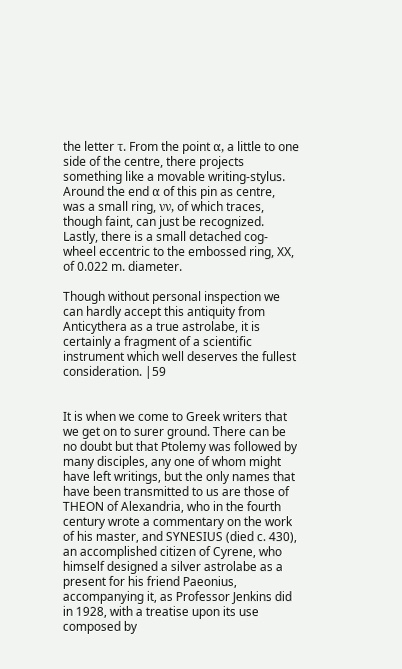the letter τ. From the point α, a little to one side of the centre, there projects something like a movable writing-stylus. Around the end α of this pin as centre, was a small ring, νν, of which traces, though faint, can just be recognized. Lastly, there is a small detached cog-wheel eccentric to the embossed ring, XX, of 0.022 m. diameter.

Though without personal inspection we can hardly accept this antiquity from Anticythera as a true astrolabe, it is certainly a fragment of a scientific instrument which well deserves the fullest consideration. |59


It is when we come to Greek writers that we get on to surer ground. There can be no doubt but that Ptolemy was followed by many disciples, any one of whom might have left writings, but the only names that have been transmitted to us are those of THEON of Alexandria, who in the fourth century wrote a commentary on the work of his master, and SYNESIUS (died c. 430), an accomplished citizen of Cyrene, who himself designed a silver astrolabe as a present for his friend Paeonius, accompanying it, as Professor Jenkins did in 1928, with a treatise upon its use composed by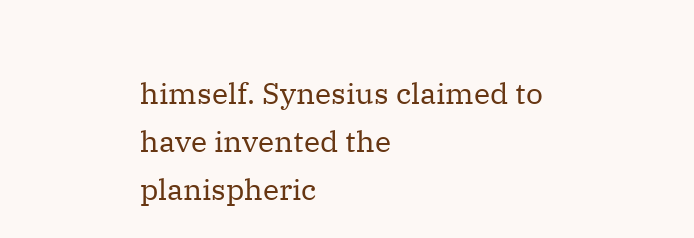himself. Synesius claimed to have invented the planispheric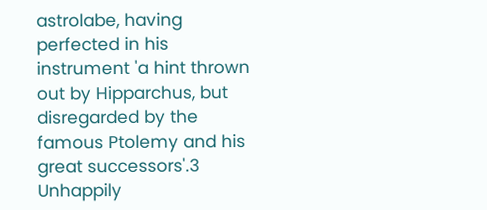astrolabe, having perfected in his instrument 'a hint thrown out by Hipparchus, but disregarded by the famous Ptolemy and his great successors'.3 Unhappily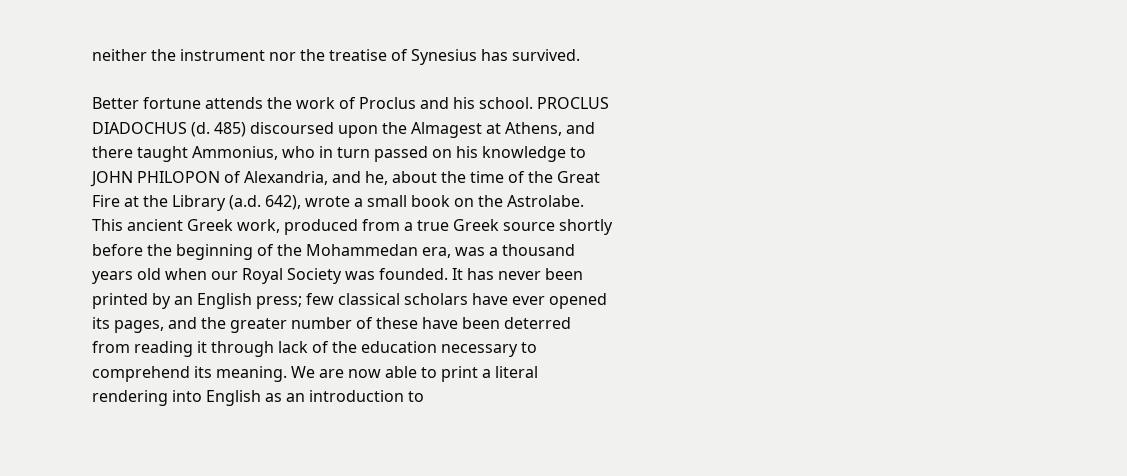neither the instrument nor the treatise of Synesius has survived.

Better fortune attends the work of Proclus and his school. PROCLUS DIADOCHUS (d. 485) discoursed upon the Almagest at Athens, and there taught Ammonius, who in turn passed on his knowledge to JOHN PHILOPON of Alexandria, and he, about the time of the Great Fire at the Library (a.d. 642), wrote a small book on the Astrolabe. This ancient Greek work, produced from a true Greek source shortly before the beginning of the Mohammedan era, was a thousand years old when our Royal Society was founded. It has never been printed by an English press; few classical scholars have ever opened its pages, and the greater number of these have been deterred from reading it through lack of the education necessary to comprehend its meaning. We are now able to print a literal rendering into English as an introduction to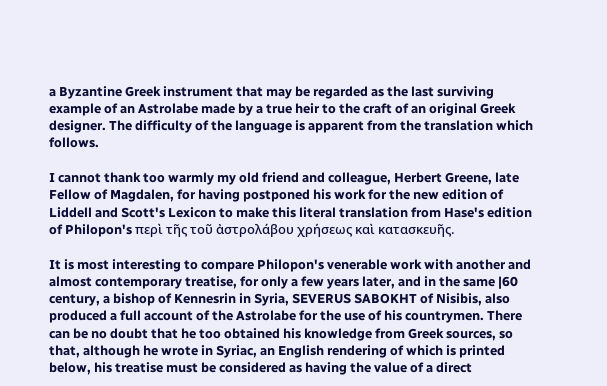a Byzantine Greek instrument that may be regarded as the last surviving example of an Astrolabe made by a true heir to the craft of an original Greek designer. The difficulty of the language is apparent from the translation which follows.

I cannot thank too warmly my old friend and colleague, Herbert Greene, late Fellow of Magdalen, for having postponed his work for the new edition of Liddell and Scott's Lexicon to make this literal translation from Hase's edition of Philopon's περὶ τῆς τοῦ ἀστρολάβου χρήσεως καὶ κατασκευῆς.

It is most interesting to compare Philopon's venerable work with another and almost contemporary treatise, for only a few years later, and in the same |60 century, a bishop of Kennesrin in Syria, SEVERUS SABOKHT of Nisibis, also produced a full account of the Astrolabe for the use of his countrymen. There can be no doubt that he too obtained his knowledge from Greek sources, so that, although he wrote in Syriac, an English rendering of which is printed below, his treatise must be considered as having the value of a direct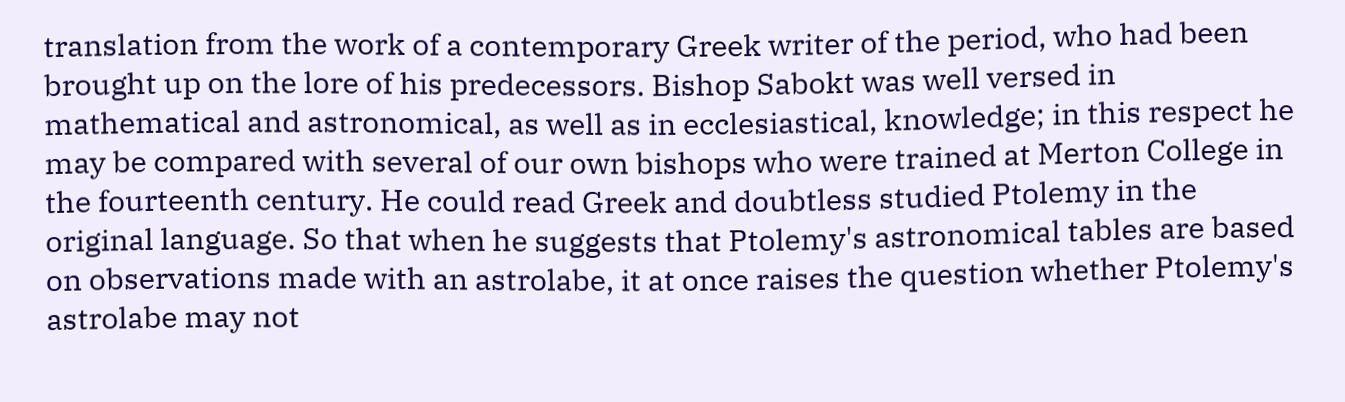translation from the work of a contemporary Greek writer of the period, who had been brought up on the lore of his predecessors. Bishop Sabokt was well versed in mathematical and astronomical, as well as in ecclesiastical, knowledge; in this respect he may be compared with several of our own bishops who were trained at Merton College in the fourteenth century. He could read Greek and doubtless studied Ptolemy in the original language. So that when he suggests that Ptolemy's astronomical tables are based on observations made with an astrolabe, it at once raises the question whether Ptolemy's astrolabe may not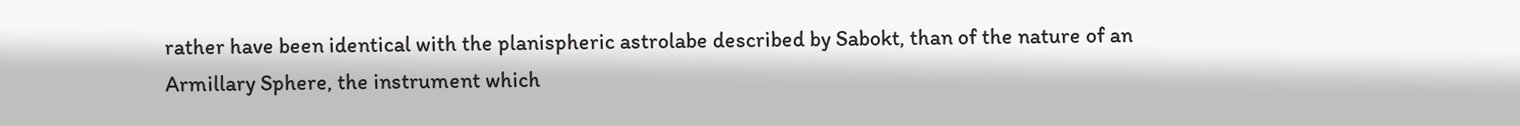rather have been identical with the planispheric astrolabe described by Sabokt, than of the nature of an Armillary Sphere, the instrument which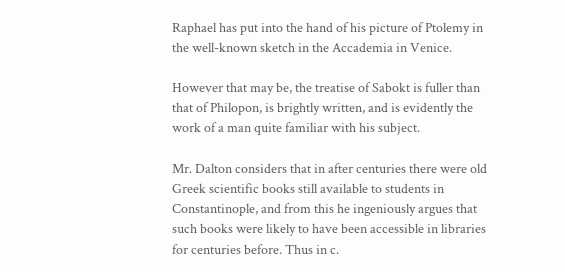Raphael has put into the hand of his picture of Ptolemy in the well-known sketch in the Accademia in Venice.

However that may be, the treatise of Sabokt is fuller than that of Philopon, is brightly written, and is evidently the work of a man quite familiar with his subject.

Mr. Dalton considers that in after centuries there were old Greek scientific books still available to students in Constantinople, and from this he ingeniously argues that such books were likely to have been accessible in libraries for centuries before. Thus in c.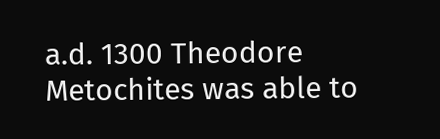a.d. 1300 Theodore Metochites was able to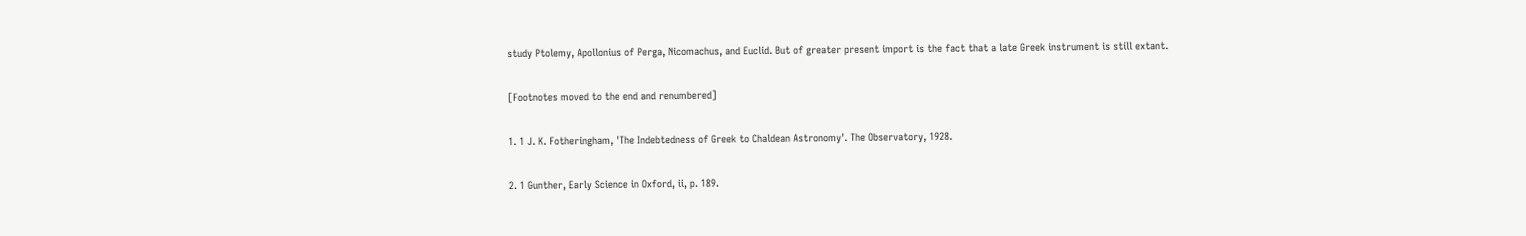study Ptolemy, Apollonius of Perga, Nicomachus, and Euclid. But of greater present import is the fact that a late Greek instrument is still extant.

[Footnotes moved to the end and renumbered]

1. 1 J. K. Fotheringham, 'The Indebtedness of Greek to Chaldean Astronomy'. The Observatory, 1928.

2. 1 Gunther, Early Science in Oxford, ii, p. 189.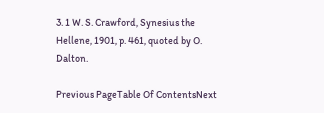3. 1 W. S. Crawford, Synesius the Hellene, 1901, p. 461, quoted by O. Dalton.

Previous PageTable Of ContentsNext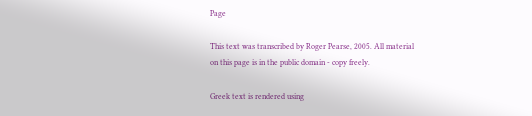Page

This text was transcribed by Roger Pearse, 2005. All material on this page is in the public domain - copy freely.

Greek text is rendered using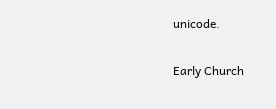unicode.

Early Church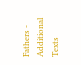Fathers - Additional Texts